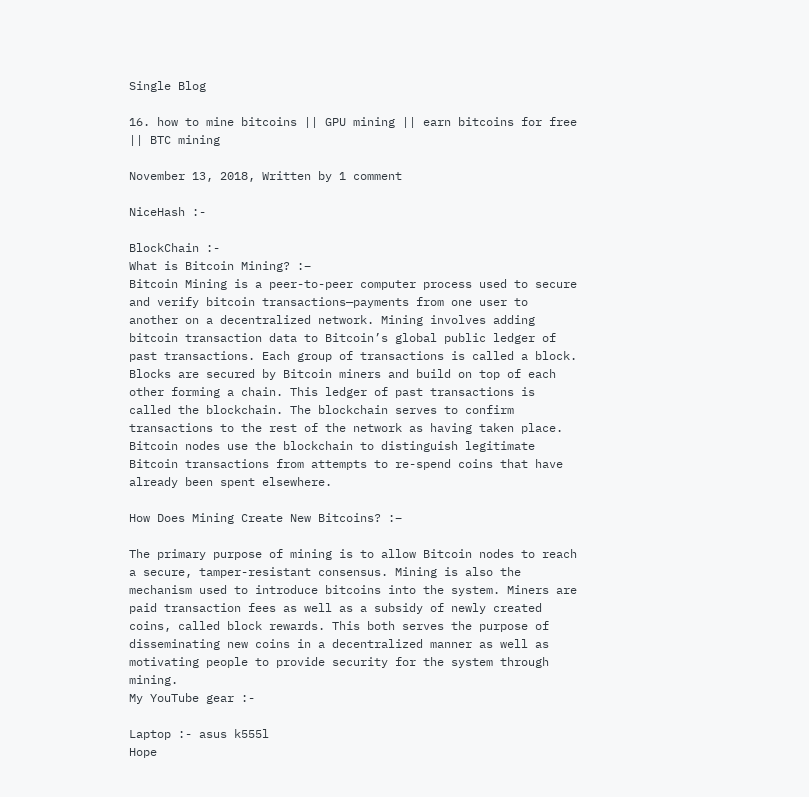Single Blog

16. how to mine bitcoins || GPU mining || earn bitcoins for free || BTC mining

November 13, 2018, Written by 1 comment

NiceHash :-

BlockChain :-
What is Bitcoin Mining? :–
Bitcoin Mining is a peer-to-peer computer process used to secure and verify bitcoin transactions—payments from one user to another on a decentralized network. Mining involves adding bitcoin transaction data to Bitcoin’s global public ledger of past transactions. Each group of transactions is called a block. Blocks are secured by Bitcoin miners and build on top of each other forming a chain. This ledger of past transactions is called the blockchain. The blockchain serves to confirm transactions to the rest of the network as having taken place. Bitcoin nodes use the blockchain to distinguish legitimate Bitcoin transactions from attempts to re-spend coins that have already been spent elsewhere.

How Does Mining Create New Bitcoins? :–

The primary purpose of mining is to allow Bitcoin nodes to reach a secure, tamper-resistant consensus. Mining is also the mechanism used to introduce bitcoins into the system. Miners are paid transaction fees as well as a subsidy of newly created coins, called block rewards. This both serves the purpose of disseminating new coins in a decentralized manner as well as motivating people to provide security for the system through mining.
My YouTube gear :-

Laptop :- asus k555l
Hope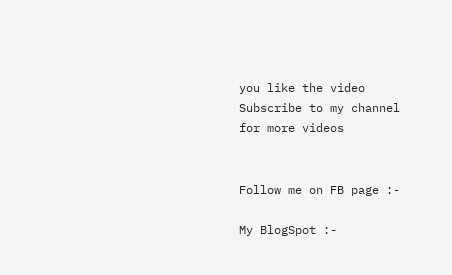you like the video Subscribe to my channel for more videos


Follow me on FB page :-

My BlogSpot :-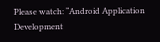Please watch: “Android Application Development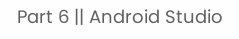Part 6 || Android Studio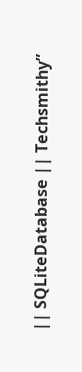|| SQLiteDatabase || Techsmithy”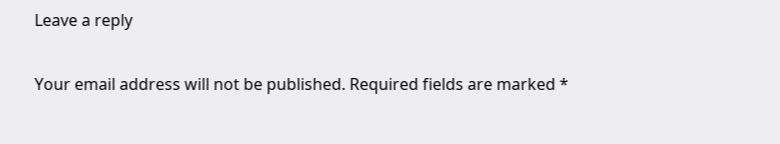Leave a reply

Your email address will not be published. Required fields are marked *